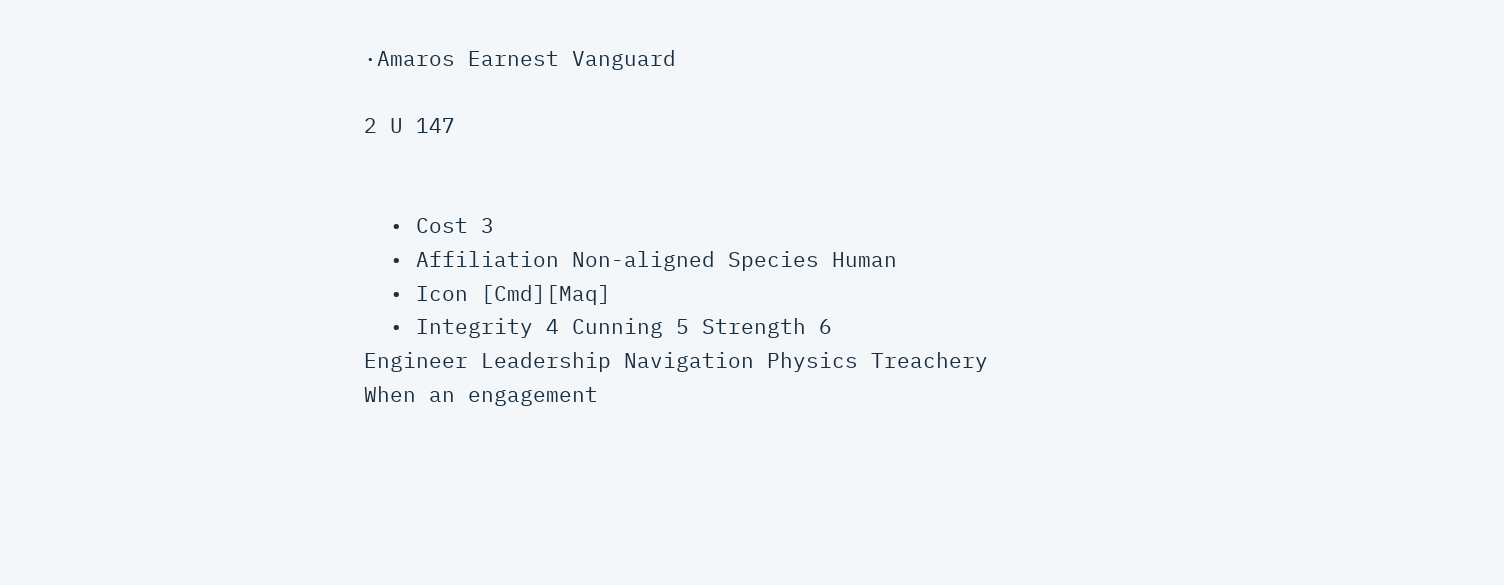·Amaros Earnest Vanguard

2 U 147


  • Cost 3
  • Affiliation Non-aligned Species Human
  • Icon [Cmd][Maq]
  • Integrity 4 Cunning 5 Strength 6
Engineer Leadership Navigation Physics Treachery
When an engagement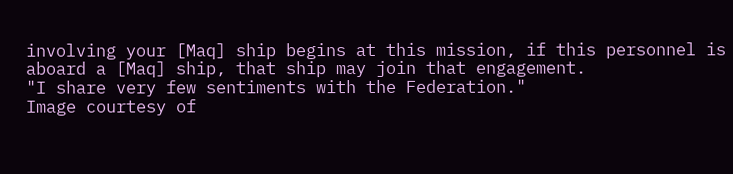involving your [Maq] ship begins at this mission, if this personnel is aboard a [Maq] ship, that ship may join that engagement.
"I share very few sentiments with the Federation."
Image courtesy of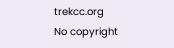trekcc.org
No copyright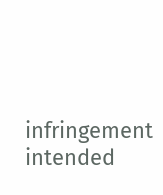infringement intended